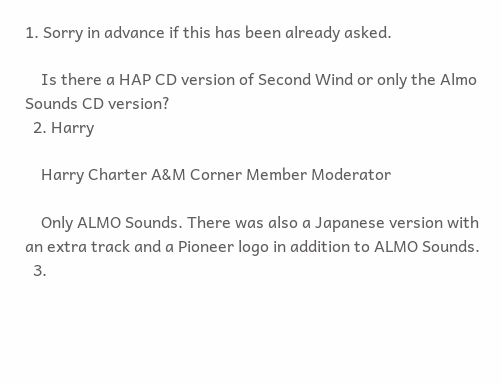1. Sorry in advance if this has been already asked.

    Is there a HAP CD version of Second Wind or only the Almo Sounds CD version?
  2. Harry

    Harry Charter A&M Corner Member Moderator

    Only ALMO Sounds. There was also a Japanese version with an extra track and a Pioneer logo in addition to ALMO Sounds.
  3.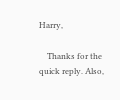Harry,

    Thanks for the quick reply. Also,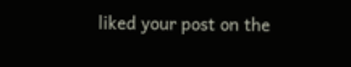liked your post on the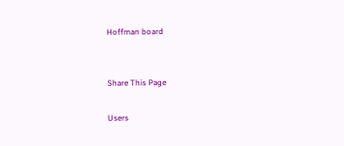Hoffman board


Share This Page

Users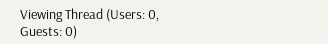Viewing Thread (Users: 0, Guests: 0)